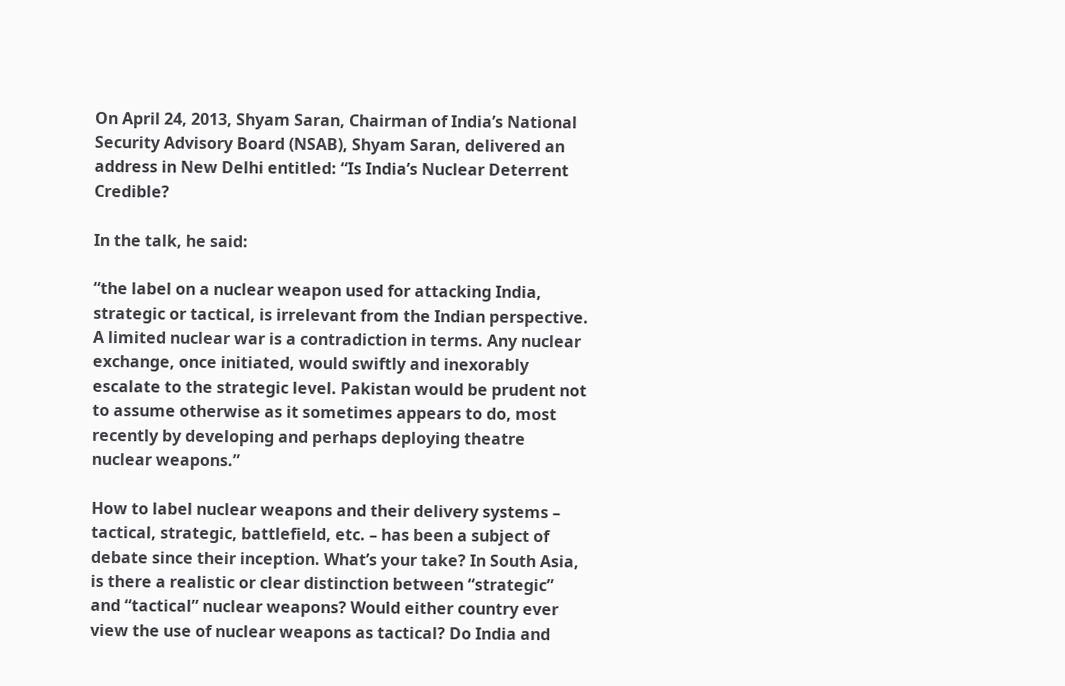On April 24, 2013, Shyam Saran, Chairman of India’s National Security Advisory Board (NSAB), Shyam Saran, delivered an address in New Delhi entitled: “Is India’s Nuclear Deterrent Credible?

In the talk, he said:

“the label on a nuclear weapon used for attacking India, strategic or tactical, is irrelevant from the Indian perspective. A limited nuclear war is a contradiction in terms. Any nuclear exchange, once initiated, would swiftly and inexorably escalate to the strategic level. Pakistan would be prudent not to assume otherwise as it sometimes appears to do, most recently by developing and perhaps deploying theatre nuclear weapons.”

How to label nuclear weapons and their delivery systems – tactical, strategic, battlefield, etc. – has been a subject of debate since their inception. What’s your take? In South Asia, is there a realistic or clear distinction between “strategic” and “tactical” nuclear weapons? Would either country ever view the use of nuclear weapons as tactical? Do India and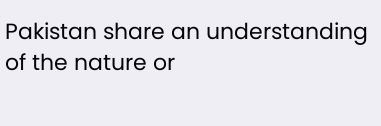Pakistan share an understanding of the nature or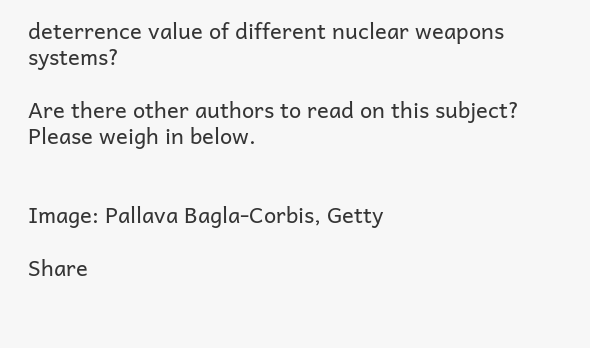deterrence value of different nuclear weapons systems?

Are there other authors to read on this subject? Please weigh in below.


Image: Pallava Bagla-Corbis, Getty

Share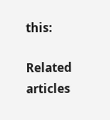this:

Related articles